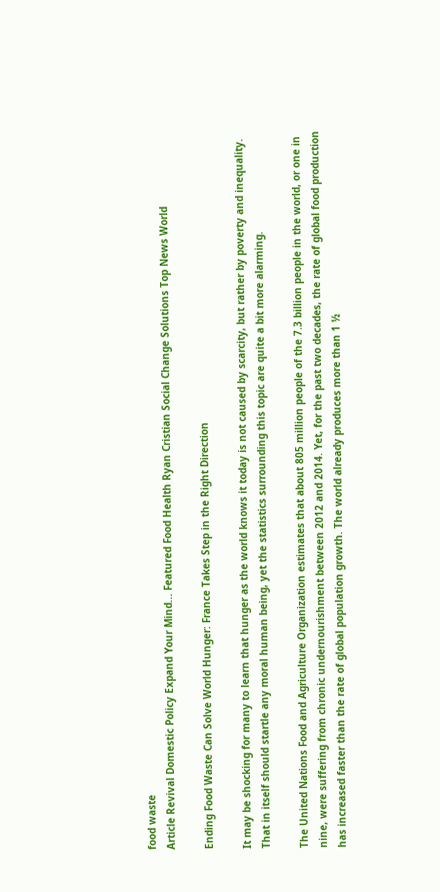food waste
Article Revival Domestic Policy Expand Your Mind... Featured Food Health Ryan Cristian Social Change Solutions Top News World

Ending Food Waste Can Solve World Hunger: France Takes Step in the Right Direction

It may be shocking for many to learn that hunger as the world knows it today is not caused by scarcity, but rather by poverty and inequality. That in itself should startle any moral human being, yet the statistics surrounding this topic are quite a bit more alarming.

The United Nations Food and Agriculture Organization estimates that about 805 million people of the 7.3 billion people in the world, or one in nine, were suffering from chronic undernourishment between 2012 and 2014. Yet, for the past two decades, the rate of global food production has increased faster than the rate of global population growth. The world already produces more than 1 ½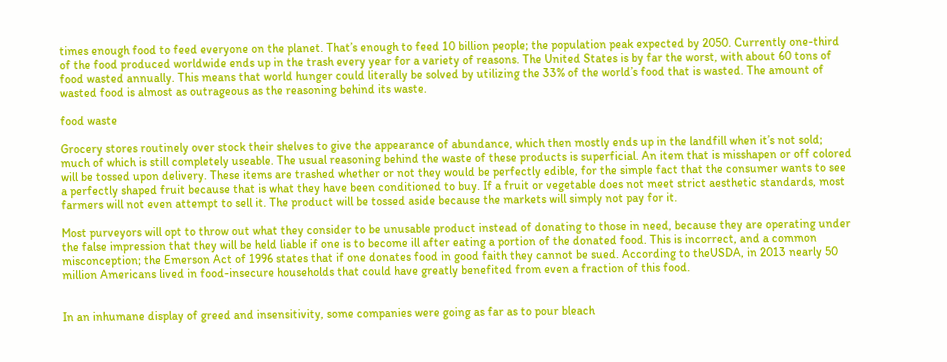times enough food to feed everyone on the planet. That’s enough to feed 10 billion people; the population peak expected by 2050. Currently one-third of the food produced worldwide ends up in the trash every year for a variety of reasons. The United States is by far the worst, with about 60 tons of food wasted annually. This means that world hunger could literally be solved by utilizing the 33% of the world’s food that is wasted. The amount of wasted food is almost as outrageous as the reasoning behind its waste.

food waste

Grocery stores routinely over stock their shelves to give the appearance of abundance, which then mostly ends up in the landfill when it’s not sold; much of which is still completely useable. The usual reasoning behind the waste of these products is superficial. An item that is misshapen or off colored will be tossed upon delivery. These items are trashed whether or not they would be perfectly edible, for the simple fact that the consumer wants to see a perfectly shaped fruit because that is what they have been conditioned to buy. If a fruit or vegetable does not meet strict aesthetic standards, most farmers will not even attempt to sell it. The product will be tossed aside because the markets will simply not pay for it.

Most purveyors will opt to throw out what they consider to be unusable product instead of donating to those in need, because they are operating under the false impression that they will be held liable if one is to become ill after eating a portion of the donated food. This is incorrect, and a common misconception; the Emerson Act of 1996 states that if one donates food in good faith they cannot be sued. According to theUSDA, in 2013 nearly 50 million Americans lived in food-insecure households that could have greatly benefited from even a fraction of this food.


In an inhumane display of greed and insensitivity, some companies were going as far as to pour bleach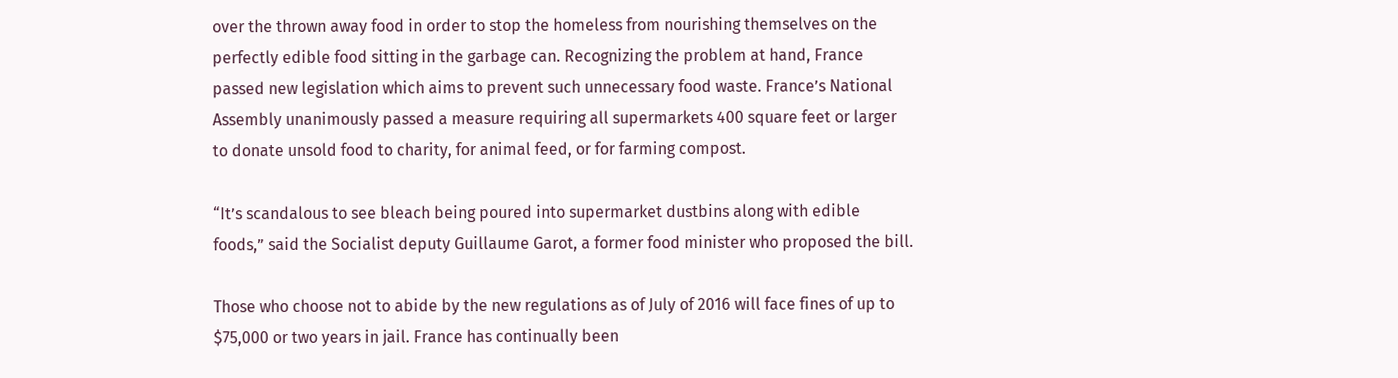over the thrown away food in order to stop the homeless from nourishing themselves on the perfectly edible food sitting in the garbage can. Recognizing the problem at hand, France passed new legislation which aims to prevent such unnecessary food waste. France’s National Assembly unanimously passed a measure requiring all supermarkets 400 square feet or larger to donate unsold food to charity, for animal feed, or for farming compost.

“It’s scandalous to see bleach being poured into supermarket dustbins along with edible foods,” said the Socialist deputy Guillaume Garot, a former food minister who proposed the bill.

Those who choose not to abide by the new regulations as of July of 2016 will face fines of up to $75,000 or two years in jail. France has continually been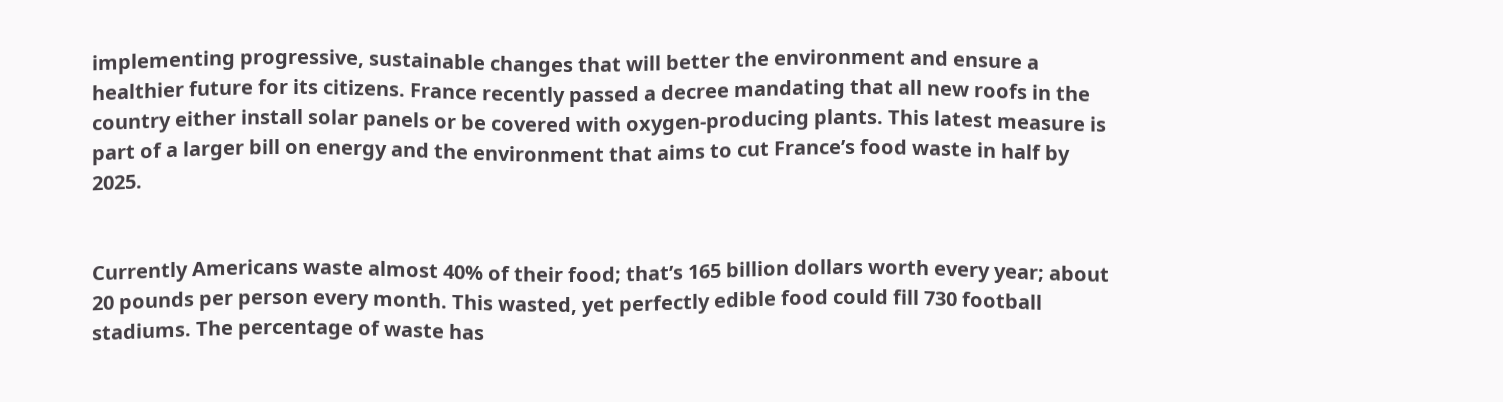implementing progressive, sustainable changes that will better the environment and ensure a healthier future for its citizens. France recently passed a decree mandating that all new roofs in the country either install solar panels or be covered with oxygen-producing plants. This latest measure is part of a larger bill on energy and the environment that aims to cut France’s food waste in half by 2025.


Currently Americans waste almost 40% of their food; that’s 165 billion dollars worth every year; about 20 pounds per person every month. This wasted, yet perfectly edible food could fill 730 football stadiums. The percentage of waste has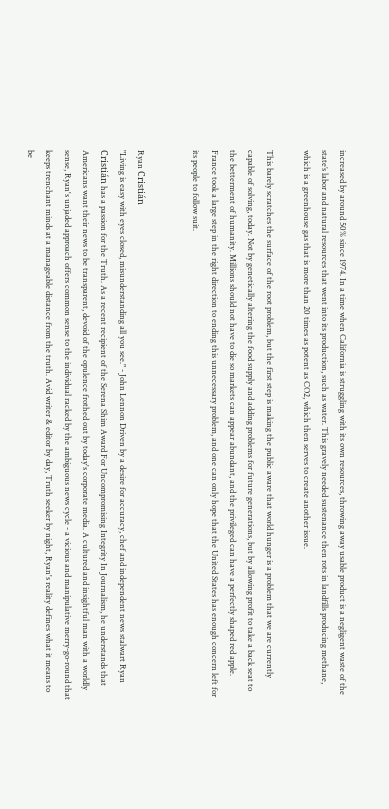increased by around 50% since 1974. In a time when California is struggling with its own resources, throwing away usable product is a negligent waste of the state’s labor and natural resources that went into its production, such as water. This gravely needed sustenance then rots in landfills producing methane, which is a greenhouse gas that is more than 20 times as potent as CO2, which then serves to create another issue.

This barely scratches the surface of the root problem, but the first step is making the public aware that world hunger is a problem that we are currently capable of solving, today. Not by genetically altering the food supply and adding problems for future generations, but by allowing profit to take a back seat to the betterment of humanity. Millions should not have to die so markets can appear abundant, and the privileged can have a perfectly shaped red apple. France took a large step in the right direction to ending this unnecessary problem, and one can only hope that the United States has enough concern left for its people to follow suit.


Ryan Cristián
"Living is easy with eyes closed, misunderstanding all you see." - John Lennon Driven by a desire for accuracy, chef and independent news stalwart Ryan Cristián has a passion for the Truth. As a recent recipient of the Serena Shim Award For Uncompromising Integrity In Journalism, he understands that Americans want their news to be transparent, devoid of the opulence frothed out by today's corporate media. A cultured and insightful man with a worldly sense, Ryan's unjaded approach offers common sense to the individual racked by the ambiguous news cycle - a vicious and manipulative merry-go-round that keeps trenchant minds at a manageable distance from the truth. Avid writer & editor by day, Truth seeker by night, Ryan's reality defines what it means to be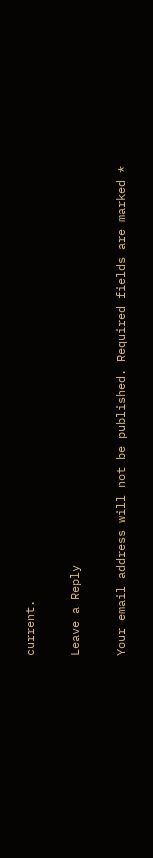current.

Leave a Reply

Your email address will not be published. Required fields are marked *